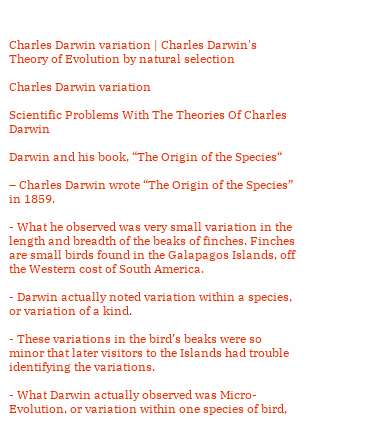Charles Darwin variation | Charles Darwin's Theory of Evolution by natural selection

Charles Darwin variation

Scientific Problems With The Theories Of Charles Darwin

Darwin and his book, “The Origin of the Species“

– Charles Darwin wrote “The Origin of the Species” in 1859.

- What he observed was very small variation in the length and breadth of the beaks of finches. Finches are small birds found in the Galapagos Islands, off the Western cost of South America.

- Darwin actually noted variation within a species, or variation of a kind.

- These variations in the bird’s beaks were so minor that later visitors to the Islands had trouble identifying the variations.

- What Darwin actually observed was Micro-Evolution, or variation within one species of bird,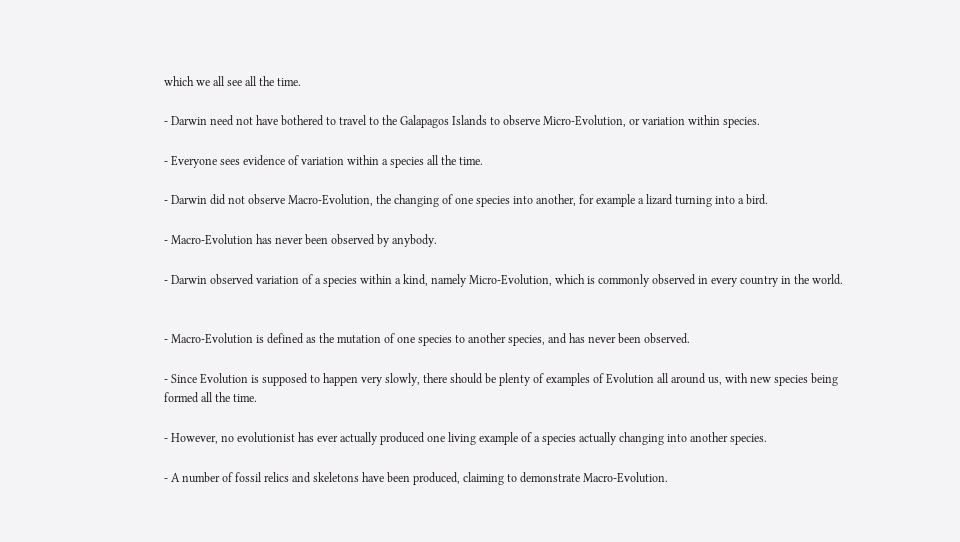which we all see all the time.

- Darwin need not have bothered to travel to the Galapagos Islands to observe Micro-Evolution, or variation within species.

- Everyone sees evidence of variation within a species all the time.

- Darwin did not observe Macro-Evolution, the changing of one species into another, for example a lizard turning into a bird.

- Macro-Evolution has never been observed by anybody.

- Darwin observed variation of a species within a kind, namely Micro-Evolution, which is commonly observed in every country in the world.


- Macro-Evolution is defined as the mutation of one species to another species, and has never been observed.

- Since Evolution is supposed to happen very slowly, there should be plenty of examples of Evolution all around us, with new species being
formed all the time.

- However, no evolutionist has ever actually produced one living example of a species actually changing into another species.

- A number of fossil relics and skeletons have been produced, claiming to demonstrate Macro-Evolution.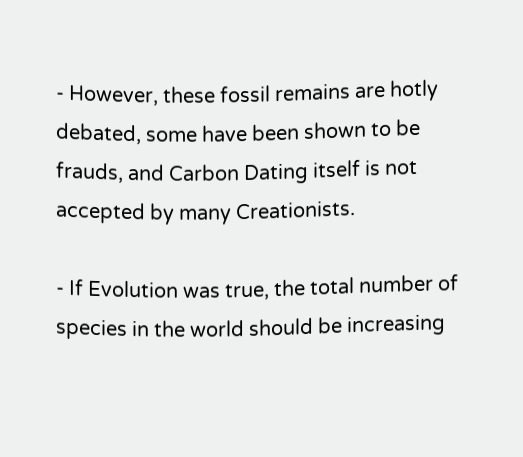- However, these fossil remains are hotly debated, some have been shown to be frauds, and Carbon Dating itself is not accepted by many Creationists.

- If Evolution was true, the total number of species in the world should be increasing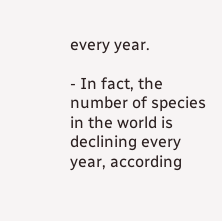every year.

- In fact, the number of species in the world is declining every year, according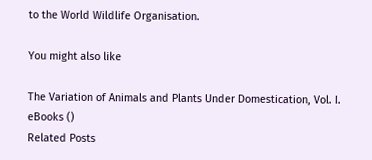to the World Wildlife Organisation.

You might also like

The Variation of Animals and Plants Under Domestication, Vol. I.
eBooks ()
Related Posts